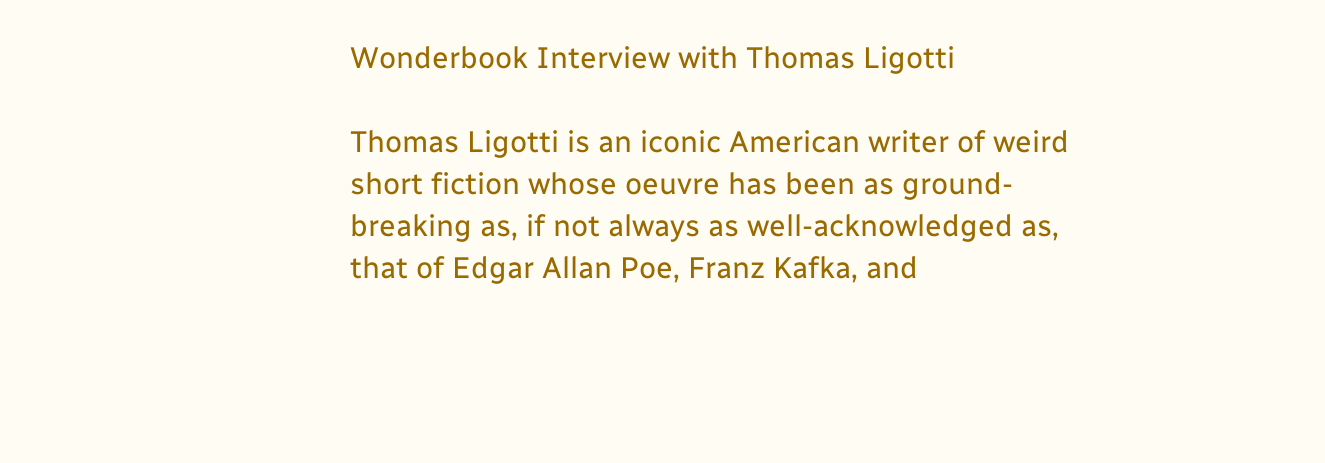Wonderbook Interview with Thomas Ligotti

Thomas Ligotti is an iconic American writer of weird short fiction whose oeuvre has been as ground-breaking as, if not always as well-acknowledged as, that of Edgar Allan Poe, Franz Kafka, and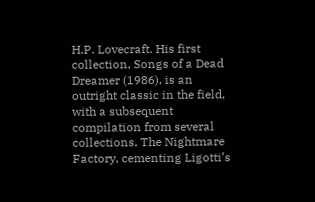H.P. Lovecraft. His first collection, Songs of a Dead Dreamer (1986), is an outright classic in the field, with a subsequent compilation from several collections, The Nightmare Factory, cementing Ligotti’s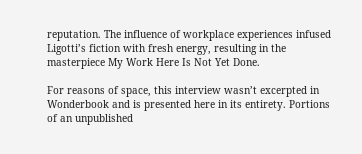reputation. The influence of workplace experiences infused Ligotti’s fiction with fresh energy, resulting in the masterpiece My Work Here Is Not Yet Done.

For reasons of space, this interview wasn’t excerpted in Wonderbook and is presented here in its entirety. Portions of an unpublished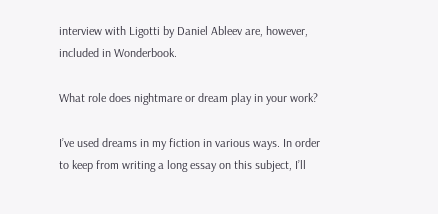interview with Ligotti by Daniel Ableev are, however, included in Wonderbook.

What role does nightmare or dream play in your work?

I’ve used dreams in my fiction in various ways. In order to keep from writing a long essay on this subject, I’ll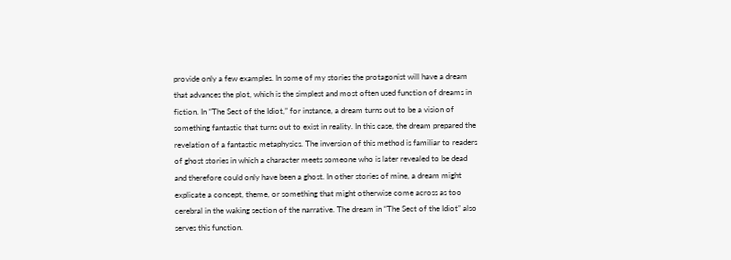provide only a few examples. In some of my stories the protagonist will have a dream that advances the plot, which is the simplest and most often used function of dreams in fiction. In “The Sect of the Idiot,” for instance, a dream turns out to be a vision of something fantastic that turns out to exist in reality. In this case, the dream prepared the revelation of a fantastic metaphysics. The inversion of this method is familiar to readers of ghost stories in which a character meets someone who is later revealed to be dead and therefore could only have been a ghost. In other stories of mine, a dream might explicate a concept, theme, or something that might otherwise come across as too cerebral in the waking section of the narrative. The dream in “The Sect of the Idiot” also serves this function.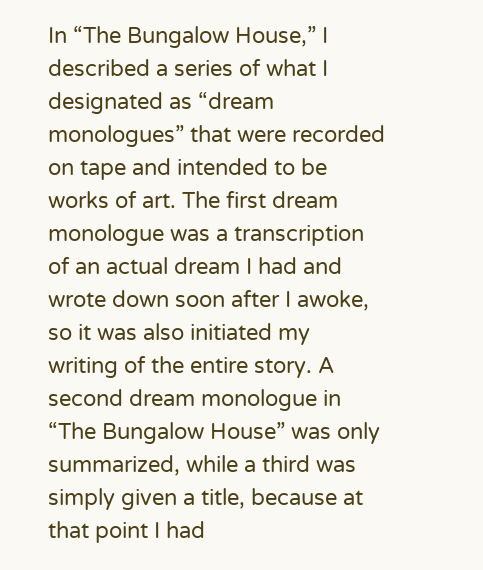In “The Bungalow House,” I described a series of what I designated as “dream monologues” that were recorded on tape and intended to be works of art. The first dream monologue was a transcription of an actual dream I had and wrote down soon after I awoke, so it was also initiated my writing of the entire story. A second dream monologue in “The Bungalow House” was only summarized, while a third was simply given a title, because at that point I had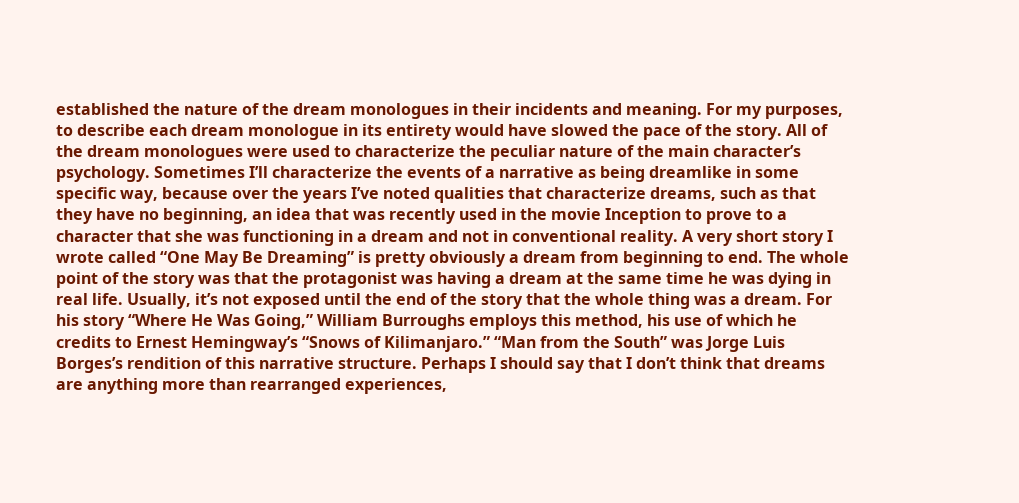established the nature of the dream monologues in their incidents and meaning. For my purposes, to describe each dream monologue in its entirety would have slowed the pace of the story. All of the dream monologues were used to characterize the peculiar nature of the main character’s psychology. Sometimes I’ll characterize the events of a narrative as being dreamlike in some specific way, because over the years I’ve noted qualities that characterize dreams, such as that they have no beginning, an idea that was recently used in the movie Inception to prove to a character that she was functioning in a dream and not in conventional reality. A very short story I wrote called “One May Be Dreaming” is pretty obviously a dream from beginning to end. The whole point of the story was that the protagonist was having a dream at the same time he was dying in real life. Usually, it’s not exposed until the end of the story that the whole thing was a dream. For his story “Where He Was Going,” William Burroughs employs this method, his use of which he credits to Ernest Hemingway’s “Snows of Kilimanjaro.” “Man from the South” was Jorge Luis Borges’s rendition of this narrative structure. Perhaps I should say that I don’t think that dreams are anything more than rearranged experiences,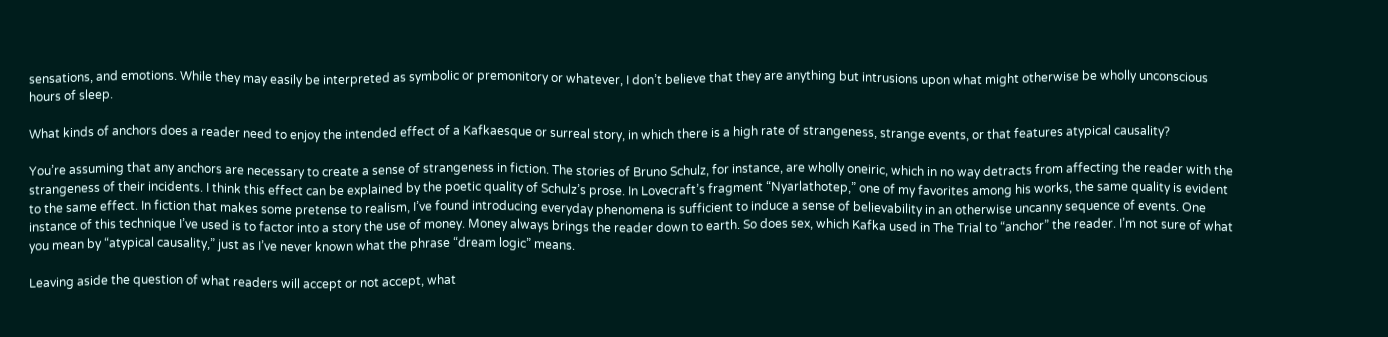sensations, and emotions. While they may easily be interpreted as symbolic or premonitory or whatever, I don’t believe that they are anything but intrusions upon what might otherwise be wholly unconscious hours of sleep.

What kinds of anchors does a reader need to enjoy the intended effect of a Kafkaesque or surreal story, in which there is a high rate of strangeness, strange events, or that features atypical causality?

You’re assuming that any anchors are necessary to create a sense of strangeness in fiction. The stories of Bruno Schulz, for instance, are wholly oneiric, which in no way detracts from affecting the reader with the strangeness of their incidents. I think this effect can be explained by the poetic quality of Schulz’s prose. In Lovecraft’s fragment “Nyarlathotep,” one of my favorites among his works, the same quality is evident to the same effect. In fiction that makes some pretense to realism, I’ve found introducing everyday phenomena is sufficient to induce a sense of believability in an otherwise uncanny sequence of events. One instance of this technique I’ve used is to factor into a story the use of money. Money always brings the reader down to earth. So does sex, which Kafka used in The Trial to “anchor” the reader. I’m not sure of what you mean by “atypical causality,” just as I’ve never known what the phrase “dream logic” means.

Leaving aside the question of what readers will accept or not accept, what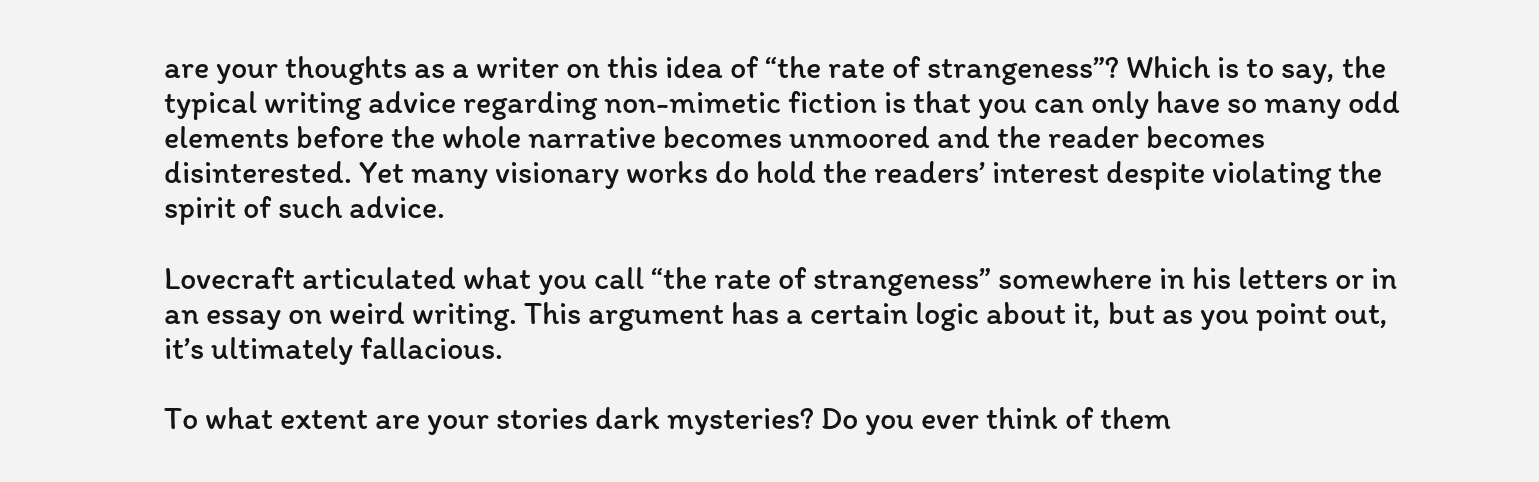are your thoughts as a writer on this idea of “the rate of strangeness”? Which is to say, the typical writing advice regarding non-mimetic fiction is that you can only have so many odd elements before the whole narrative becomes unmoored and the reader becomes disinterested. Yet many visionary works do hold the readers’ interest despite violating the spirit of such advice.

Lovecraft articulated what you call “the rate of strangeness” somewhere in his letters or in an essay on weird writing. This argument has a certain logic about it, but as you point out, it’s ultimately fallacious.

To what extent are your stories dark mysteries? Do you ever think of them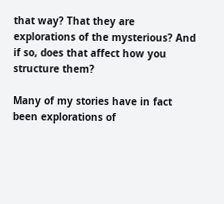that way? That they are explorations of the mysterious? And if so, does that affect how you structure them?

Many of my stories have in fact been explorations of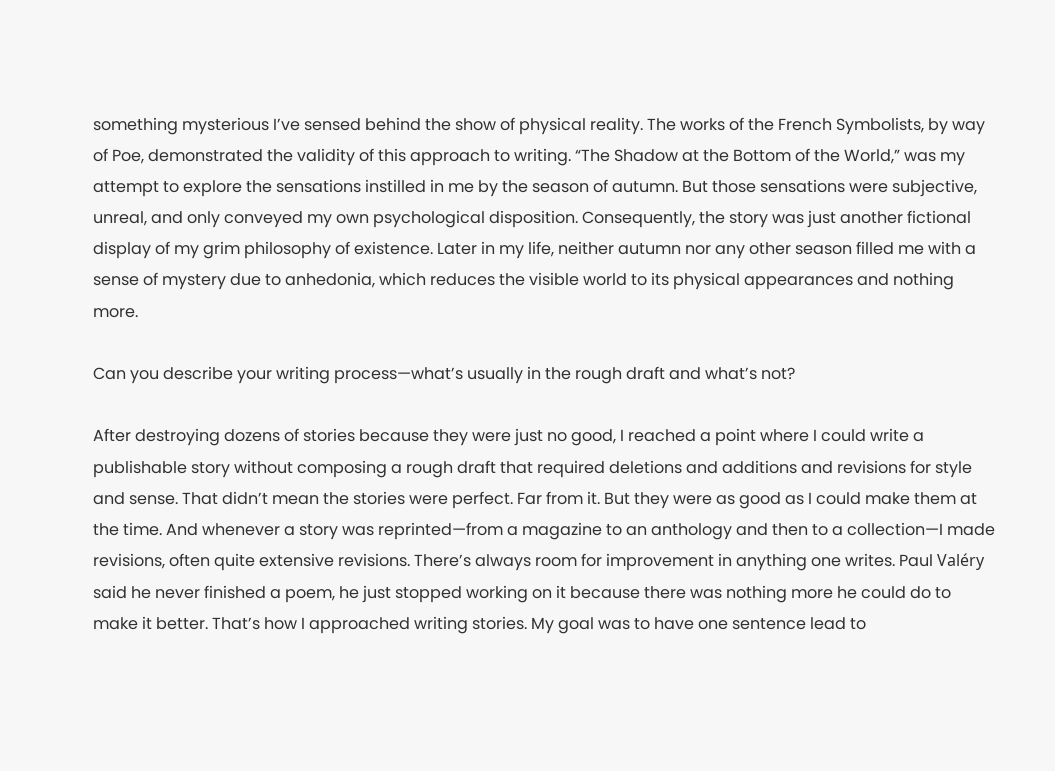something mysterious I’ve sensed behind the show of physical reality. The works of the French Symbolists, by way of Poe, demonstrated the validity of this approach to writing. “The Shadow at the Bottom of the World,” was my attempt to explore the sensations instilled in me by the season of autumn. But those sensations were subjective, unreal, and only conveyed my own psychological disposition. Consequently, the story was just another fictional display of my grim philosophy of existence. Later in my life, neither autumn nor any other season filled me with a sense of mystery due to anhedonia, which reduces the visible world to its physical appearances and nothing more.

Can you describe your writing process—what’s usually in the rough draft and what’s not?

After destroying dozens of stories because they were just no good, I reached a point where I could write a publishable story without composing a rough draft that required deletions and additions and revisions for style and sense. That didn’t mean the stories were perfect. Far from it. But they were as good as I could make them at the time. And whenever a story was reprinted—from a magazine to an anthology and then to a collection—I made revisions, often quite extensive revisions. There’s always room for improvement in anything one writes. Paul Valéry said he never finished a poem, he just stopped working on it because there was nothing more he could do to make it better. That’s how I approached writing stories. My goal was to have one sentence lead to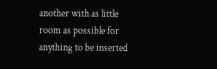another with as little room as possible for anything to be inserted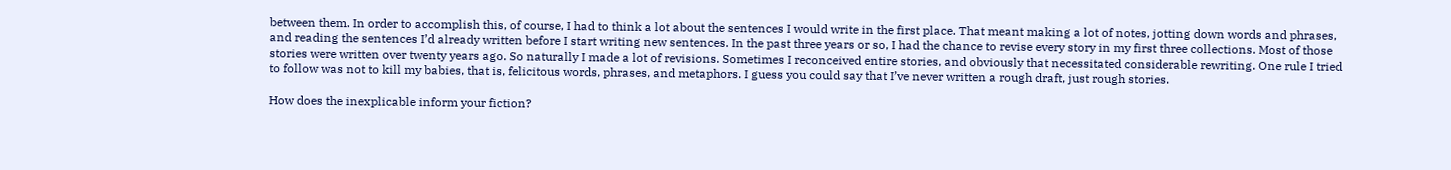between them. In order to accomplish this, of course, I had to think a lot about the sentences I would write in the first place. That meant making a lot of notes, jotting down words and phrases, and reading the sentences I’d already written before I start writing new sentences. In the past three years or so, I had the chance to revise every story in my first three collections. Most of those stories were written over twenty years ago. So naturally I made a lot of revisions. Sometimes I reconceived entire stories, and obviously that necessitated considerable rewriting. One rule I tried to follow was not to kill my babies, that is, felicitous words, phrases, and metaphors. I guess you could say that I’ve never written a rough draft, just rough stories.

How does the inexplicable inform your fiction?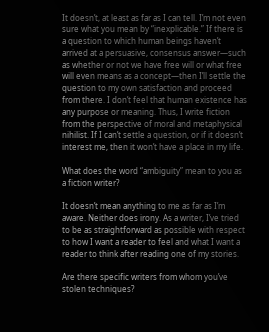It doesn’t, at least as far as I can tell. I’m not even sure what you mean by “inexplicable.” If there is a question to which human beings haven’t arrived at a persuasive, consensus answer—such as whether or not we have free will or what free will even means as a concept—then I’ll settle the question to my own satisfaction and proceed from there. I don’t feel that human existence has any purpose or meaning. Thus, I write fiction from the perspective of moral and metaphysical nihilist. If I can’t settle a question, or if it doesn’t interest me, then it won’t have a place in my life.

What does the word “ambiguity” mean to you as a fiction writer?

It doesn’t mean anything to me as far as I’m aware. Neither does irony. As a writer, I’ve tried to be as straightforward as possible with respect to how I want a reader to feel and what I want a reader to think after reading one of my stories.

Are there specific writers from whom you’ve stolen techniques?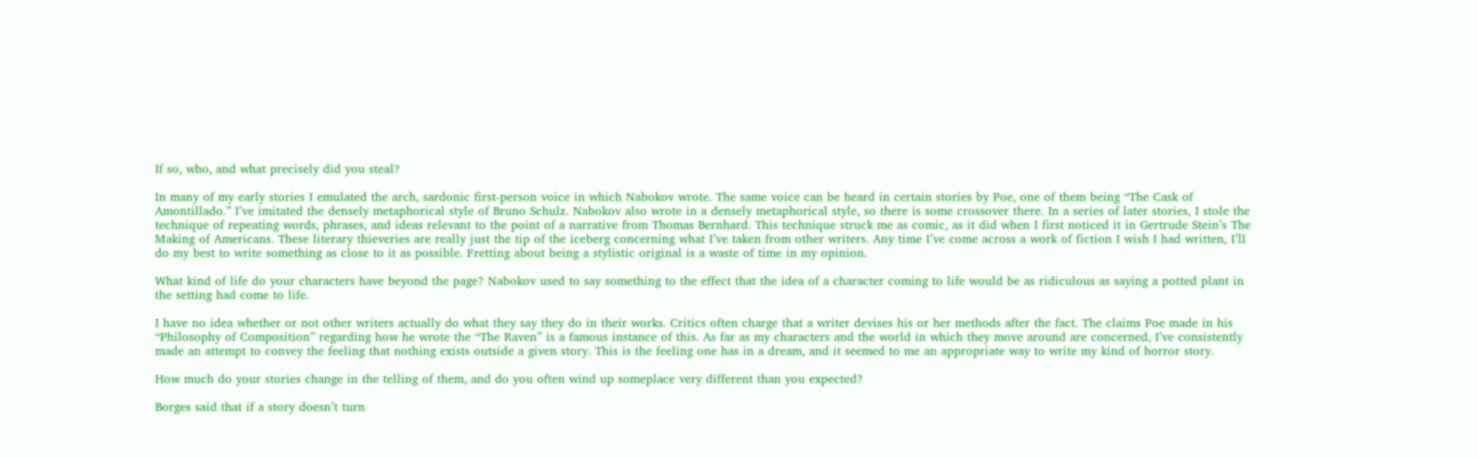If so, who, and what precisely did you steal?

In many of my early stories I emulated the arch, sardonic first-person voice in which Nabokov wrote. The same voice can be heard in certain stories by Poe, one of them being “The Cask of Amontillado.” I’ve imitated the densely metaphorical style of Bruno Schulz. Nabokov also wrote in a densely metaphorical style, so there is some crossover there. In a series of later stories, I stole the technique of repeating words, phrases, and ideas relevant to the point of a narrative from Thomas Bernhard. This technique struck me as comic, as it did when I first noticed it in Gertrude Stein’s The Making of Americans. These literary thieveries are really just the tip of the iceberg concerning what I’ve taken from other writers. Any time I’ve come across a work of fiction I wish I had written, I’ll do my best to write something as close to it as possible. Fretting about being a stylistic original is a waste of time in my opinion.

What kind of life do your characters have beyond the page? Nabokov used to say something to the effect that the idea of a character coming to life would be as ridiculous as saying a potted plant in the setting had come to life.

I have no idea whether or not other writers actually do what they say they do in their works. Critics often charge that a writer devises his or her methods after the fact. The claims Poe made in his “Philosophy of Composition” regarding how he wrote the “The Raven” is a famous instance of this. As far as my characters and the world in which they move around are concerned, I’ve consistently made an attempt to convey the feeling that nothing exists outside a given story. This is the feeling one has in a dream, and it seemed to me an appropriate way to write my kind of horror story.

How much do your stories change in the telling of them, and do you often wind up someplace very different than you expected?

Borges said that if a story doesn’t turn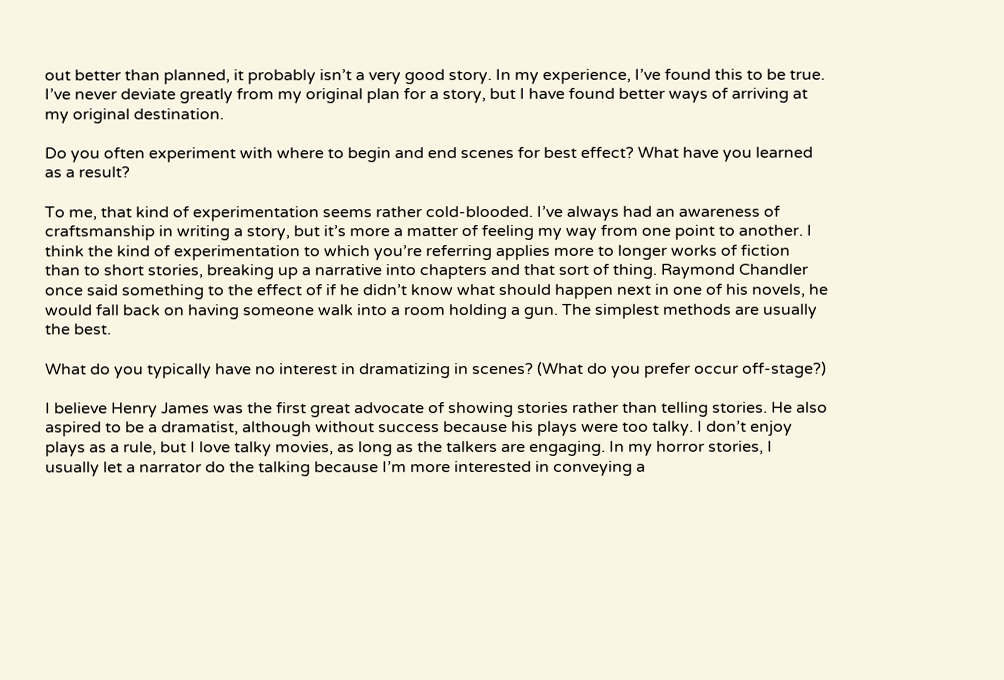out better than planned, it probably isn’t a very good story. In my experience, I’ve found this to be true. I’ve never deviate greatly from my original plan for a story, but I have found better ways of arriving at my original destination.

Do you often experiment with where to begin and end scenes for best effect? What have you learned as a result?

To me, that kind of experimentation seems rather cold-blooded. I’ve always had an awareness of craftsmanship in writing a story, but it’s more a matter of feeling my way from one point to another. I think the kind of experimentation to which you’re referring applies more to longer works of fiction than to short stories, breaking up a narrative into chapters and that sort of thing. Raymond Chandler once said something to the effect of if he didn’t know what should happen next in one of his novels, he would fall back on having someone walk into a room holding a gun. The simplest methods are usually the best.

What do you typically have no interest in dramatizing in scenes? (What do you prefer occur off-stage?)

I believe Henry James was the first great advocate of showing stories rather than telling stories. He also aspired to be a dramatist, although without success because his plays were too talky. I don’t enjoy plays as a rule, but I love talky movies, as long as the talkers are engaging. In my horror stories, I usually let a narrator do the talking because I’m more interested in conveying a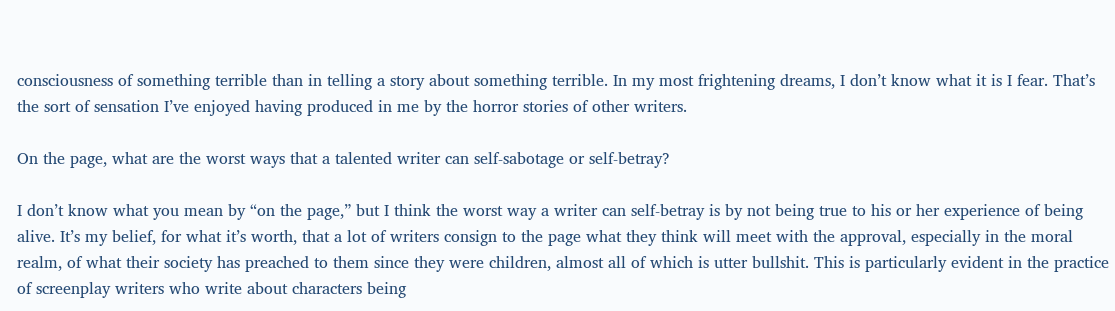consciousness of something terrible than in telling a story about something terrible. In my most frightening dreams, I don’t know what it is I fear. That’s the sort of sensation I’ve enjoyed having produced in me by the horror stories of other writers.

On the page, what are the worst ways that a talented writer can self-sabotage or self-betray?

I don’t know what you mean by “on the page,” but I think the worst way a writer can self-betray is by not being true to his or her experience of being alive. It’s my belief, for what it’s worth, that a lot of writers consign to the page what they think will meet with the approval, especially in the moral realm, of what their society has preached to them since they were children, almost all of which is utter bullshit. This is particularly evident in the practice of screenplay writers who write about characters being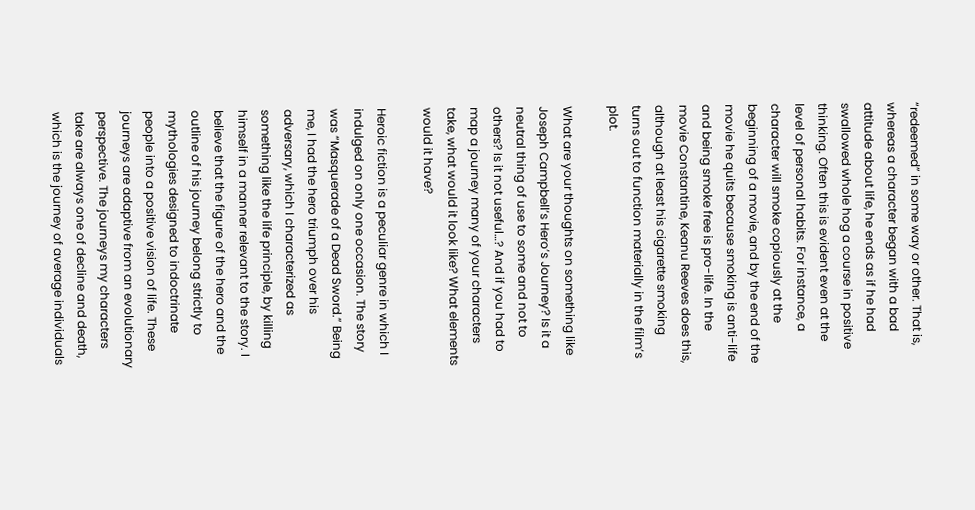“redeemed” in some way or other. That is, whereas a character began with a bad attitude about life, he ends as if he had swallowed whole hog a course in positive thinking. Often this is evident even at the level of personal habits. For instance, a character will smoke copiously at the beginning of a movie, and by the end of the movie he quits because smoking is anti-life and being smoke free is pro-life. In the movie Constantine, Keanu Reeves does this, although at least his cigarette smoking turns out to function materially in the film’s plot.

What are your thoughts on something like Joseph Campbell’s Hero’s Journey? Is it a neutral thing of use to some and not to others? Is it not useful…? And if you had to map a journey many of your characters take, what would it look like? What elements would it have?

Heroic fiction is a peculiar genre in which I indulged on only one occasion. The story was “Masquerade of a Dead Sword.” Being me, I had the hero triumph over his adversary, which I characterized as something like the life principle, by killing himself in a manner relevant to the story. I believe that the figure of the hero and the outline of his journey belong strictly to mythologies designed to indoctrinate people into a positive vision of life. These journeys are adaptive from an evolutionary perspective. The journeys my characters take are always one of decline and death, which is the journey of average individuals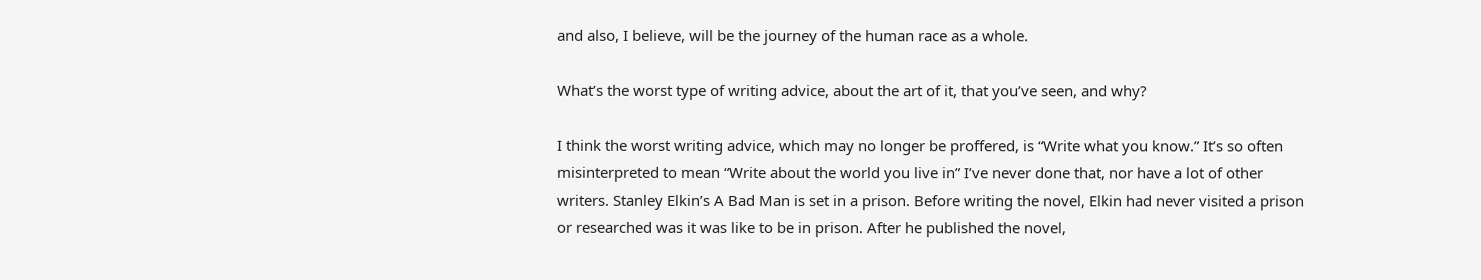and also, I believe, will be the journey of the human race as a whole.

What’s the worst type of writing advice, about the art of it, that you’ve seen, and why?

I think the worst writing advice, which may no longer be proffered, is “Write what you know.” It’s so often misinterpreted to mean “Write about the world you live in” I’ve never done that, nor have a lot of other writers. Stanley Elkin’s A Bad Man is set in a prison. Before writing the novel, Elkin had never visited a prison or researched was it was like to be in prison. After he published the novel,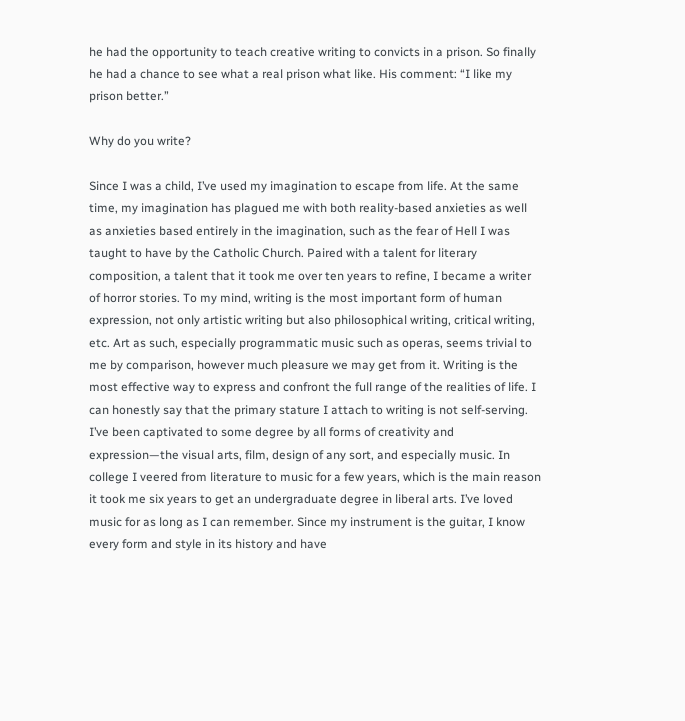he had the opportunity to teach creative writing to convicts in a prison. So finally he had a chance to see what a real prison what like. His comment: “I like my prison better.”

Why do you write?

Since I was a child, I’ve used my imagination to escape from life. At the same time, my imagination has plagued me with both reality-based anxieties as well as anxieties based entirely in the imagination, such as the fear of Hell I was taught to have by the Catholic Church. Paired with a talent for literary composition, a talent that it took me over ten years to refine, I became a writer of horror stories. To my mind, writing is the most important form of human expression, not only artistic writing but also philosophical writing, critical writing, etc. Art as such, especially programmatic music such as operas, seems trivial to me by comparison, however much pleasure we may get from it. Writing is the most effective way to express and confront the full range of the realities of life. I can honestly say that the primary stature I attach to writing is not self-serving. I’ve been captivated to some degree by all forms of creativity and expression—the visual arts, film, design of any sort, and especially music. In college I veered from literature to music for a few years, which is the main reason it took me six years to get an undergraduate degree in liberal arts. I’ve loved music for as long as I can remember. Since my instrument is the guitar, I know every form and style in its history and have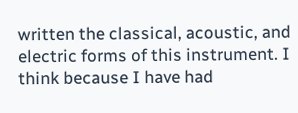written the classical, acoustic, and electric forms of this instrument. I think because I have had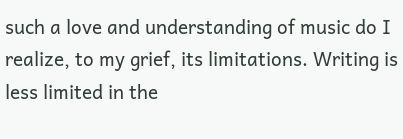such a love and understanding of music do I realize, to my grief, its limitations. Writing is less limited in the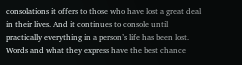consolations it offers to those who have lost a great deal in their lives. And it continues to console until practically everything in a person’s life has been lost. Words and what they express have the best chance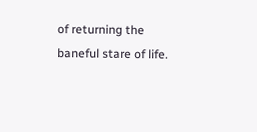of returning the baneful stare of life.